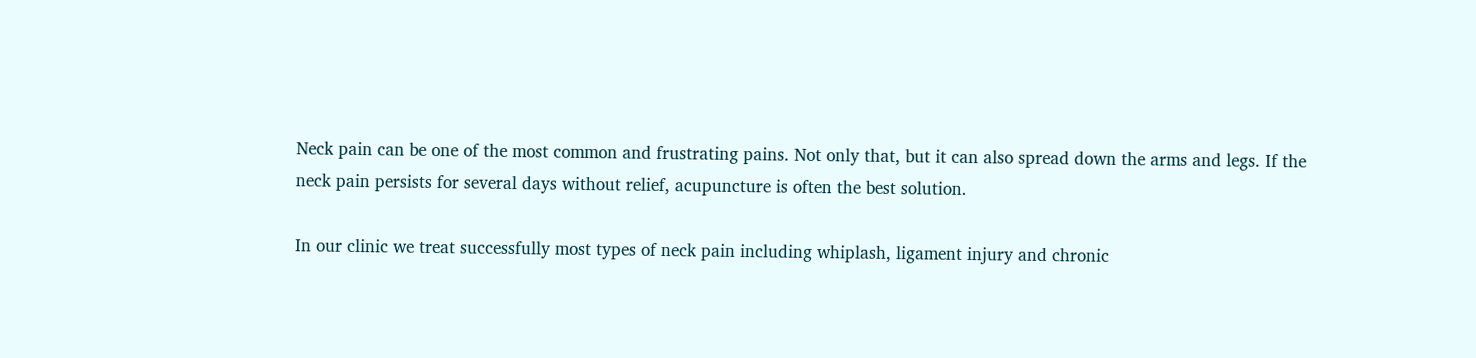Neck pain can be one of the most common and frustrating pains. Not only that, but it can also spread down the arms and legs. If the neck pain persists for several days without relief, acupuncture is often the best solution.

In our clinic we treat successfully most types of neck pain including whiplash, ligament injury and chronic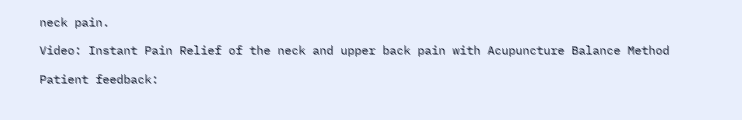neck pain.

Video: Instant Pain Relief of the neck and upper back pain with Acupuncture Balance Method

Patient feedback: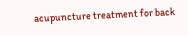acupuncture treatment for back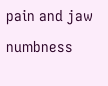pain and jaw numbness